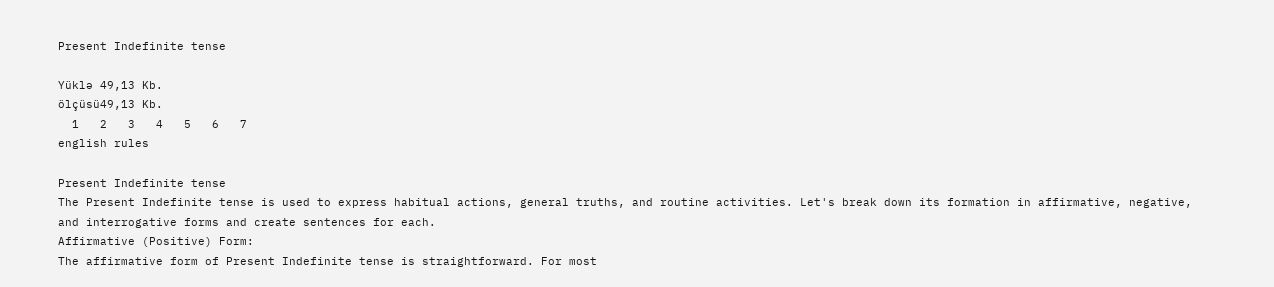Present Indefinite tense

Yüklə 49,13 Kb.
ölçüsü49,13 Kb.
  1   2   3   4   5   6   7
english rules

Present Indefinite tense
The Present Indefinite tense is used to express habitual actions, general truths, and routine activities. Let's break down its formation in affirmative, negative, and interrogative forms and create sentences for each.
Affirmative (Positive) Form:
The affirmative form of Present Indefinite tense is straightforward. For most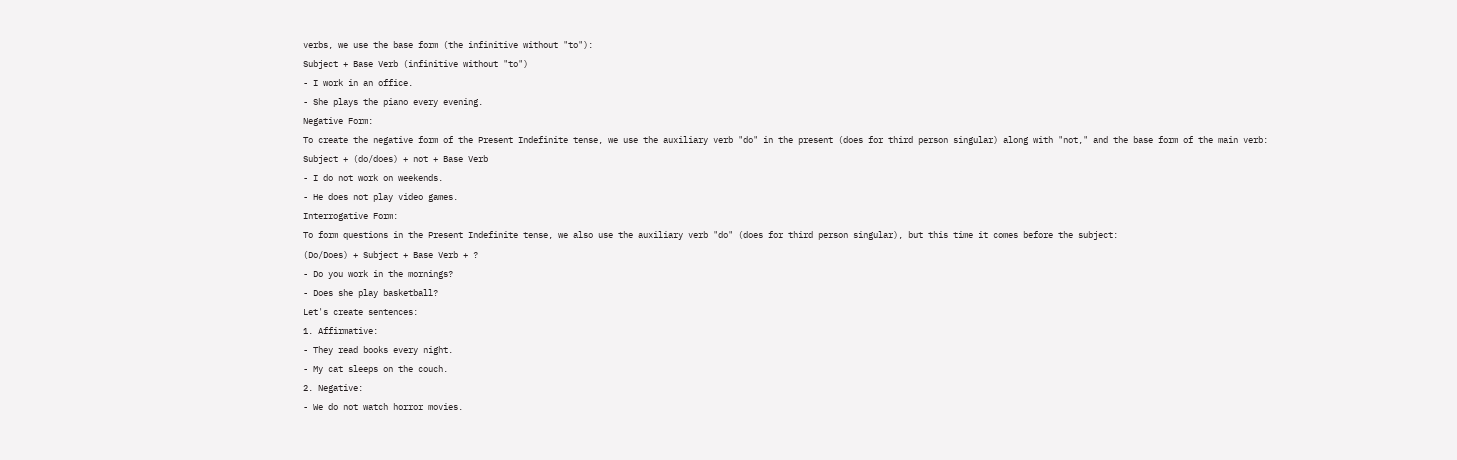verbs, we use the base form (the infinitive without "to"):
Subject + Base Verb (infinitive without "to")
- I work in an office.
- She plays the piano every evening.
Negative Form:
To create the negative form of the Present Indefinite tense, we use the auxiliary verb "do" in the present (does for third person singular) along with "not," and the base form of the main verb:
Subject + (do/does) + not + Base Verb
- I do not work on weekends.
- He does not play video games.
Interrogative Form:
To form questions in the Present Indefinite tense, we also use the auxiliary verb "do" (does for third person singular), but this time it comes before the subject:
(Do/Does) + Subject + Base Verb + ?
- Do you work in the mornings?
- Does she play basketball?
Let's create sentences:
1. Affirmative:
- They read books every night.
- My cat sleeps on the couch.
2. Negative:
- We do not watch horror movies.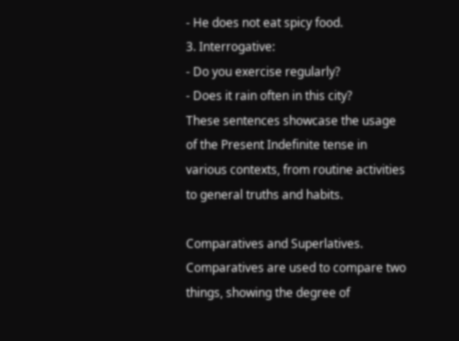- He does not eat spicy food.
3. Interrogative:
- Do you exercise regularly?
- Does it rain often in this city?
These sentences showcase the usage of the Present Indefinite tense in various contexts, from routine activities to general truths and habits.

Comparatives and Superlatives.
Comparatives are used to compare two things, showing the degree of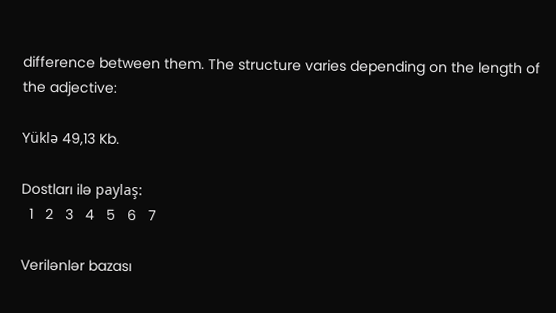difference between them. The structure varies depending on the length of the adjective:

Yüklə 49,13 Kb.

Dostları ilə paylaş:
  1   2   3   4   5   6   7

Verilənlər bazası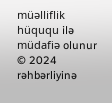müəlliflik hüququ ilə müdafiə olunur © 2024
rəhbərliyinə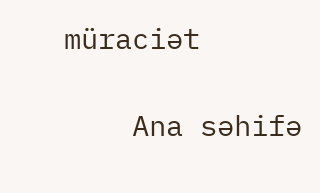müraciət

    Ana səhifə